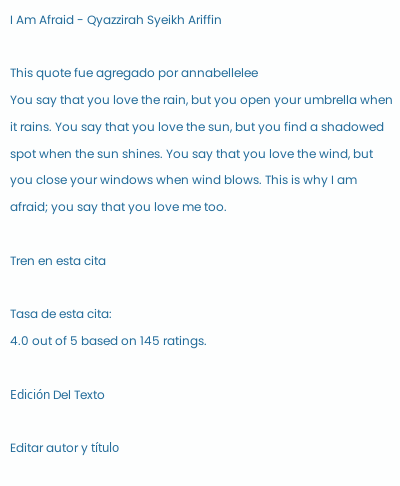I Am Afraid - Qyazzirah Syeikh Ariffin

This quote fue agregado por annabellelee
You say that you love the rain, but you open your umbrella when it rains. You say that you love the sun, but you find a shadowed spot when the sun shines. You say that you love the wind, but you close your windows when wind blows. This is why I am afraid; you say that you love me too.

Tren en esta cita

Tasa de esta cita:
4.0 out of 5 based on 145 ratings.

Edición Del Texto

Editar autor y título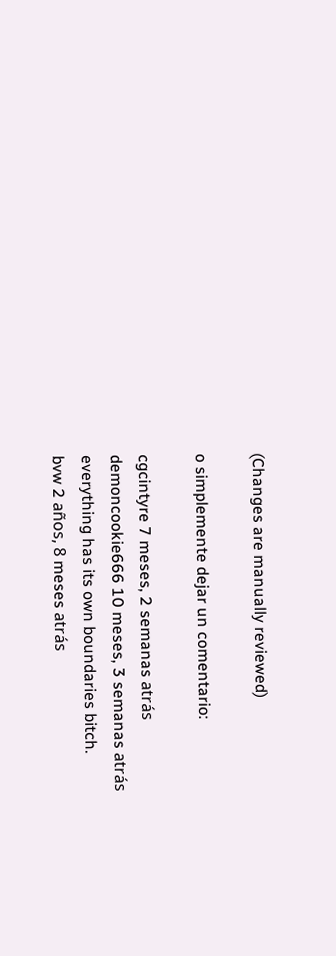(Changes are manually reviewed)

o simplemente dejar un comentario:

cgcintyre 7 meses, 2 semanas atrás
demoncookie666 10 meses, 3 semanas atrás
everything has its own boundaries bitch.
bvw 2 años, 8 meses atrás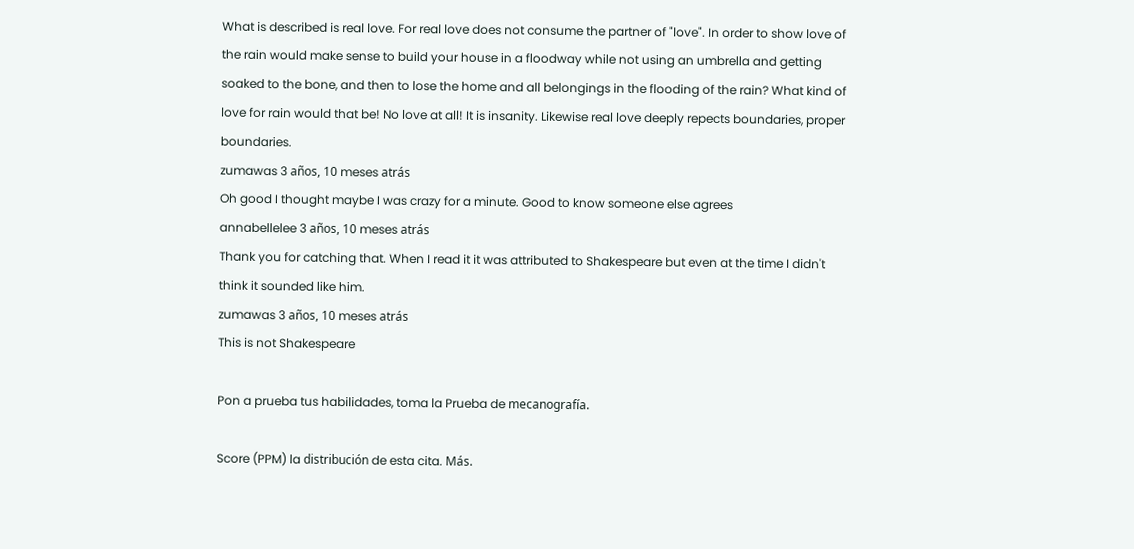What is described is real love. For real love does not consume the partner of "love". In order to show love of the rain would make sense to build your house in a floodway while not using an umbrella and getting soaked to the bone, and then to lose the home and all belongings in the flooding of the rain? What kind of love for rain would that be! No love at all! It is insanity. Likewise real love deeply repects boundaries, proper boundaries.
zumawas 3 años, 10 meses atrás
Oh good I thought maybe I was crazy for a minute. Good to know someone else agrees
annabellelee 3 años, 10 meses atrás
Thank you for catching that. When I read it it was attributed to Shakespeare but even at the time I didn't think it sounded like him.
zumawas 3 años, 10 meses atrás
This is not Shakespeare

Pon a prueba tus habilidades, toma la Prueba de mecanografía.

Score (PPM) la distribución de esta cita. Más.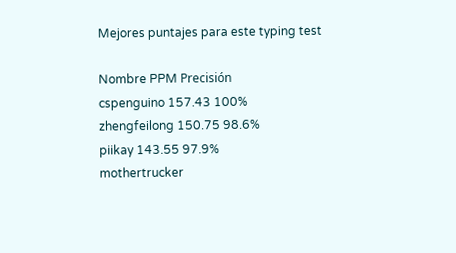Mejores puntajes para este typing test

Nombre PPM Precisión
cspenguino 157.43 100%
zhengfeilong 150.75 98.6%
piikay 143.55 97.9%
mothertrucker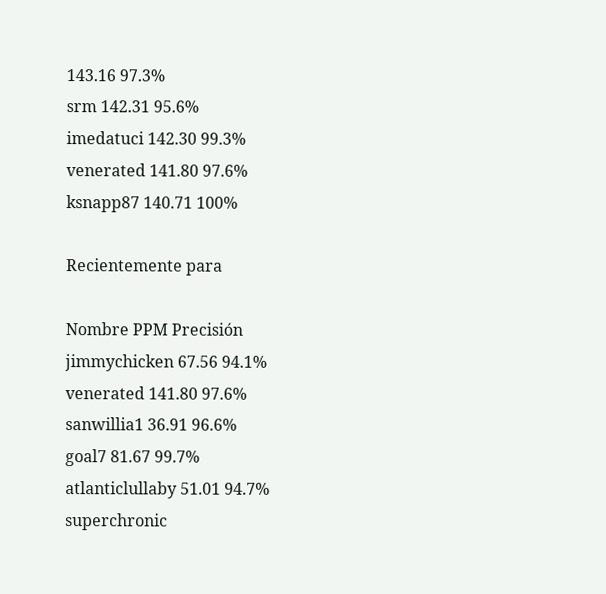143.16 97.3%
srm 142.31 95.6%
imedatuci 142.30 99.3%
venerated 141.80 97.6%
ksnapp87 140.71 100%

Recientemente para

Nombre PPM Precisión
jimmychicken 67.56 94.1%
venerated 141.80 97.6%
sanwillia1 36.91 96.6%
goal7 81.67 99.7%
atlanticlullaby 51.01 94.7%
superchronic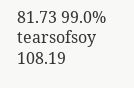81.73 99.0%
tearsofsoy 108.19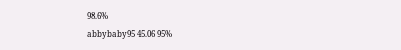98.6%
abbybaby95 45.06 95%